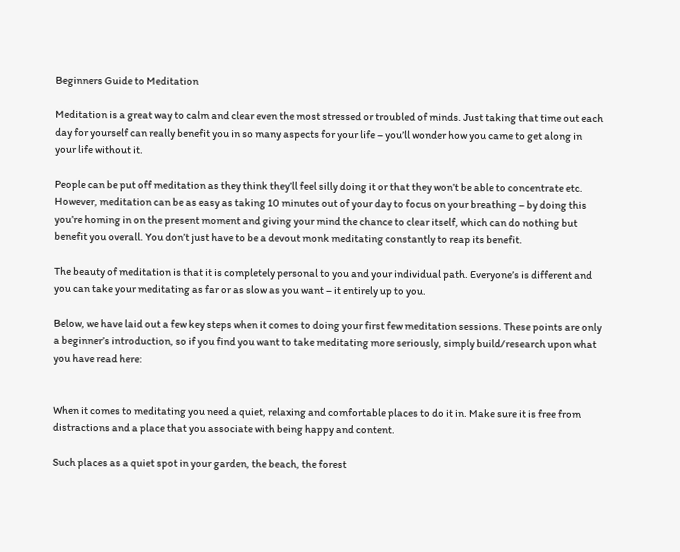Beginners Guide to Meditation

Meditation is a great way to calm and clear even the most stressed or troubled of minds. Just taking that time out each day for yourself can really benefit you in so many aspects for your life – you’ll wonder how you came to get along in your life without it.

People can be put off meditation as they think they’ll feel silly doing it or that they won’t be able to concentrate etc. However, meditation can be as easy as taking 10 minutes out of your day to focus on your breathing – by doing this you’re homing in on the present moment and giving your mind the chance to clear itself, which can do nothing but benefit you overall. You don’t just have to be a devout monk meditating constantly to reap its benefit.

The beauty of meditation is that it is completely personal to you and your individual path. Everyone’s is different and you can take your meditating as far or as slow as you want – it entirely up to you.

Below, we have laid out a few key steps when it comes to doing your first few meditation sessions. These points are only a beginner’s introduction, so if you find you want to take meditating more seriously, simply build/research upon what you have read here:


When it comes to meditating you need a quiet, relaxing and comfortable places to do it in. Make sure it is free from distractions and a place that you associate with being happy and content.

Such places as a quiet spot in your garden, the beach, the forest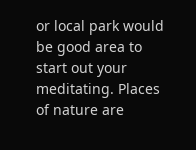or local park would be good area to start out your meditating. Places of nature are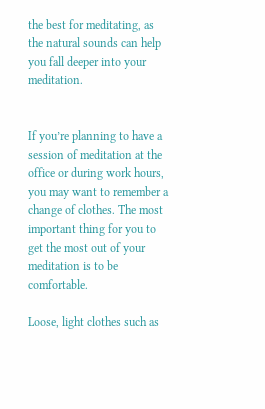the best for meditating, as the natural sounds can help you fall deeper into your meditation.


If you’re planning to have a session of meditation at the office or during work hours, you may want to remember a change of clothes. The most important thing for you to get the most out of your meditation is to be comfortable.

Loose, light clothes such as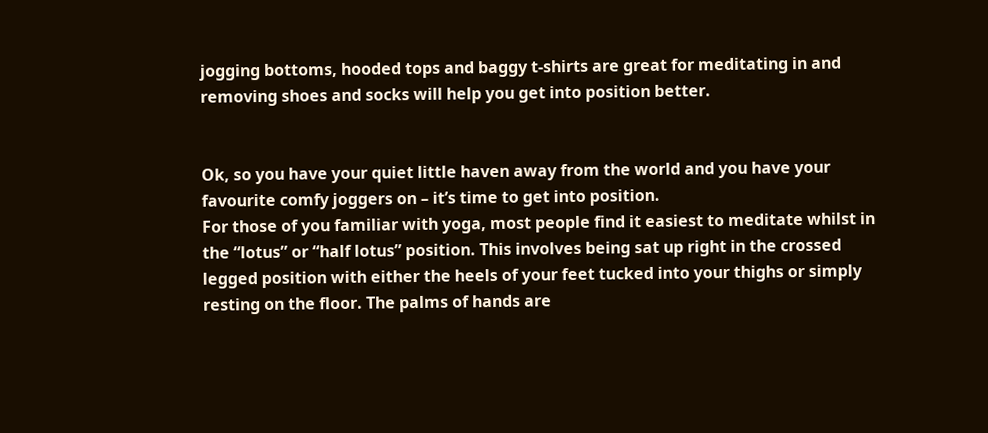jogging bottoms, hooded tops and baggy t-shirts are great for meditating in and removing shoes and socks will help you get into position better.


Ok, so you have your quiet little haven away from the world and you have your favourite comfy joggers on – it’s time to get into position.
For those of you familiar with yoga, most people find it easiest to meditate whilst in the “lotus” or “half lotus” position. This involves being sat up right in the crossed legged position with either the heels of your feet tucked into your thighs or simply resting on the floor. The palms of hands are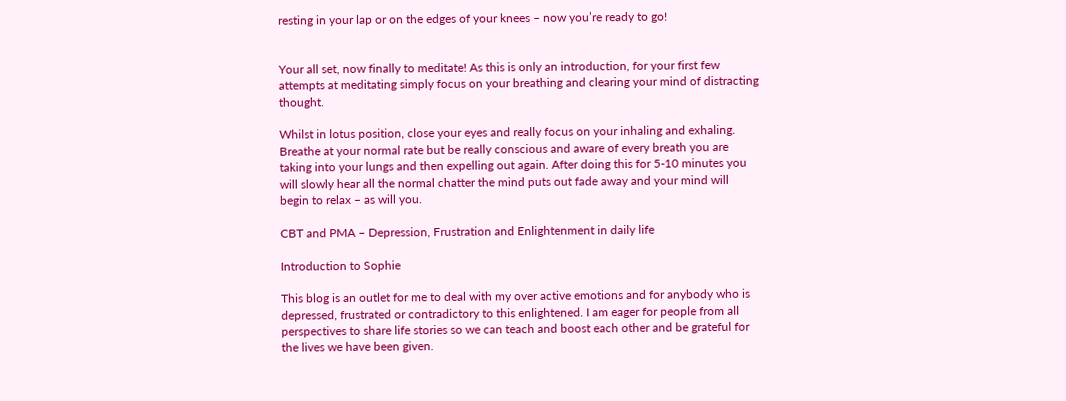resting in your lap or on the edges of your knees – now you’re ready to go!


Your all set, now finally to meditate! As this is only an introduction, for your first few attempts at meditating simply focus on your breathing and clearing your mind of distracting thought.

Whilst in lotus position, close your eyes and really focus on your inhaling and exhaling. Breathe at your normal rate but be really conscious and aware of every breath you are taking into your lungs and then expelling out again. After doing this for 5-10 minutes you will slowly hear all the normal chatter the mind puts out fade away and your mind will begin to relax – as will you.

CBT and PMA – Depression, Frustration and Enlightenment in daily life

Introduction to Sophie

This blog is an outlet for me to deal with my over active emotions and for anybody who is depressed, frustrated or contradictory to this enlightened. I am eager for people from all perspectives to share life stories so we can teach and boost each other and be grateful for the lives we have been given.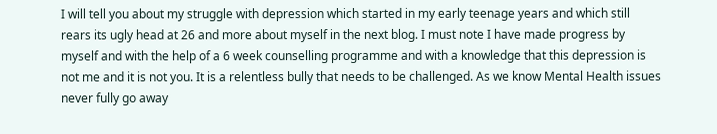I will tell you about my struggle with depression which started in my early teenage years and which still rears its ugly head at 26 and more about myself in the next blog. I must note I have made progress by myself and with the help of a 6 week counselling programme and with a knowledge that this depression is not me and it is not you. It is a relentless bully that needs to be challenged. As we know Mental Health issues never fully go away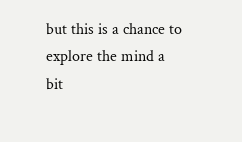but this is a chance to explore the mind a bit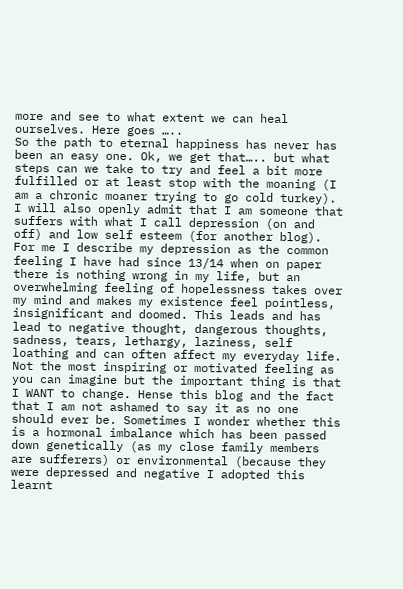more and see to what extent we can heal ourselves. Here goes …..
So the path to eternal happiness has never has been an easy one. Ok, we get that….. but what steps can we take to try and feel a bit more fulfilled or at least stop with the moaning (I am a chronic moaner trying to go cold turkey). I will also openly admit that I am someone that suffers with what I call depression (on and off) and low self esteem (for another blog). For me I describe my depression as the common feeling I have had since 13/14 when on paper there is nothing wrong in my life, but an overwhelming feeling of hopelessness takes over my mind and makes my existence feel pointless, insignificant and doomed. This leads and has lead to negative thought, dangerous thoughts, sadness, tears, lethargy, laziness, self loathing and can often affect my everyday life. Not the most inspiring or motivated feeling as you can imagine but the important thing is that I WANT to change. Hense this blog and the fact that I am not ashamed to say it as no one should ever be. Sometimes I wonder whether this is a hormonal imbalance which has been passed down genetically (as my close family members are sufferers) or environmental (because they were depressed and negative I adopted this learnt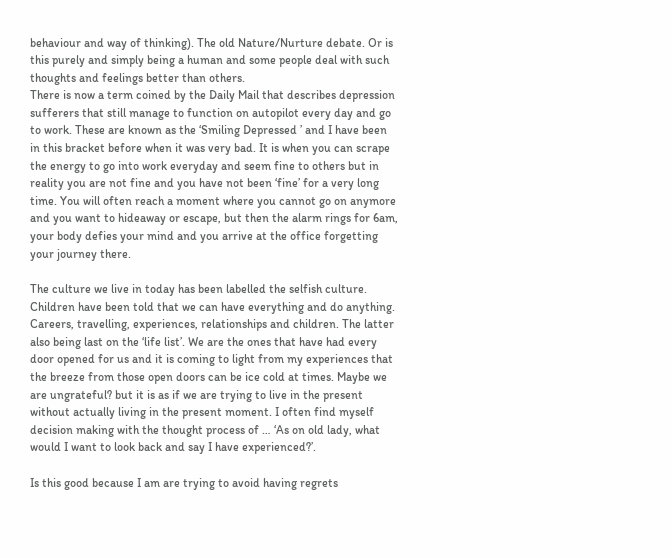behaviour and way of thinking). The old Nature/Nurture debate. Or is this purely and simply being a human and some people deal with such thoughts and feelings better than others.
There is now a term coined by the Daily Mail that describes depression sufferers that still manage to function on autopilot every day and go to work. These are known as the ‘Smiling Depressed ’ and I have been in this bracket before when it was very bad. It is when you can scrape the energy to go into work everyday and seem fine to others but in reality you are not fine and you have not been ‘fine’ for a very long time. You will often reach a moment where you cannot go on anymore and you want to hideaway or escape, but then the alarm rings for 6am, your body defies your mind and you arrive at the office forgetting your journey there.

The culture we live in today has been labelled the selfish culture. Children have been told that we can have everything and do anything. Careers, travelling, experiences, relationships and children. The latter also being last on the ‘life list’. We are the ones that have had every door opened for us and it is coming to light from my experiences that the breeze from those open doors can be ice cold at times. Maybe we are ungrateful? but it is as if we are trying to live in the present without actually living in the present moment. I often find myself decision making with the thought process of … ‘As on old lady, what would I want to look back and say I have experienced?’.

Is this good because I am are trying to avoid having regrets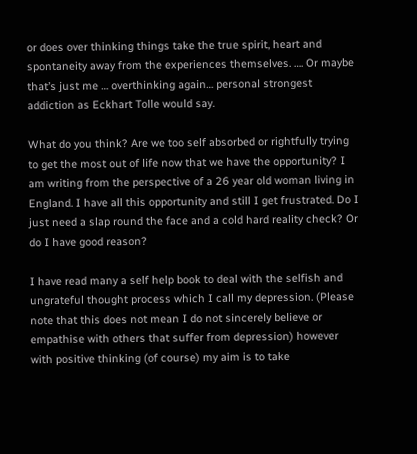or does over thinking things take the true spirit, heart and spontaneity away from the experiences themselves. …. Or maybe that’s just me … overthinking again… personal strongest addiction as Eckhart Tolle would say.

What do you think? Are we too self absorbed or rightfully trying to get the most out of life now that we have the opportunity? I am writing from the perspective of a 26 year old woman living in England. I have all this opportunity and still I get frustrated. Do I just need a slap round the face and a cold hard reality check? Or do I have good reason?

I have read many a self help book to deal with the selfish and ungrateful thought process which I call my depression. (Please note that this does not mean I do not sincerely believe or empathise with others that suffer from depression) however with positive thinking (of course) my aim is to take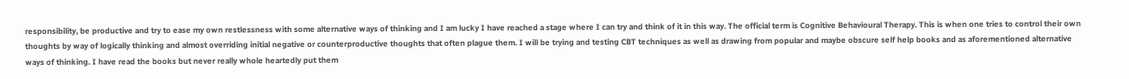responsibility, be productive and try to ease my own restlessness with some alternative ways of thinking and I am lucky I have reached a stage where I can try and think of it in this way. The official term is Cognitive Behavioural Therapy. This is when one tries to control their own thoughts by way of logically thinking and almost overriding initial negative or counterproductive thoughts that often plague them. I will be trying and testing CBT techniques as well as drawing from popular and maybe obscure self help books and as aforementioned alternative ways of thinking. I have read the books but never really whole heartedly put them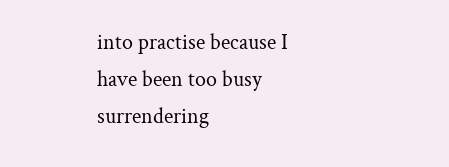into practise because I have been too busy surrendering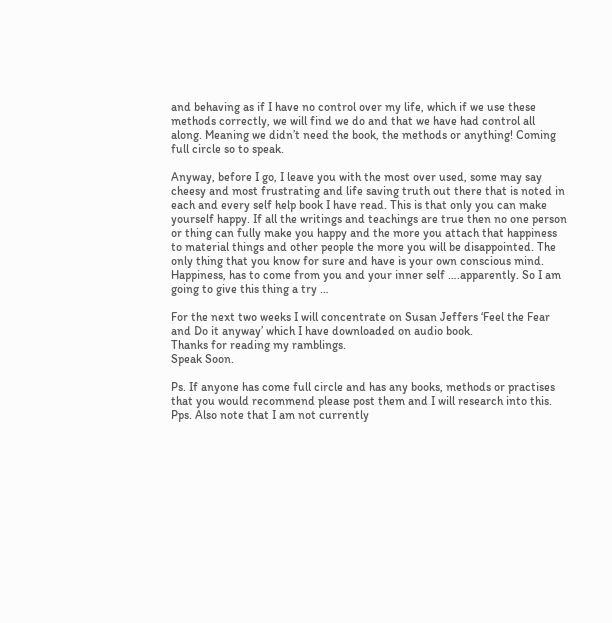and behaving as if I have no control over my life, which if we use these methods correctly, we will find we do and that we have had control all along. Meaning we didn’t need the book, the methods or anything! Coming full circle so to speak.

Anyway, before I go, I leave you with the most over used, some may say cheesy and most frustrating and life saving truth out there that is noted in each and every self help book I have read. This is that only you can make yourself happy. If all the writings and teachings are true then no one person or thing can fully make you happy and the more you attach that happiness to material things and other people the more you will be disappointed. The only thing that you know for sure and have is your own conscious mind. Happiness, has to come from you and your inner self ….apparently. So I am going to give this thing a try …

For the next two weeks I will concentrate on Susan Jeffers ‘Feel the Fear and Do it anyway’ which I have downloaded on audio book.
Thanks for reading my ramblings.
Speak Soon.

Ps. If anyone has come full circle and has any books, methods or practises that you would recommend please post them and I will research into this.
Pps. Also note that I am not currently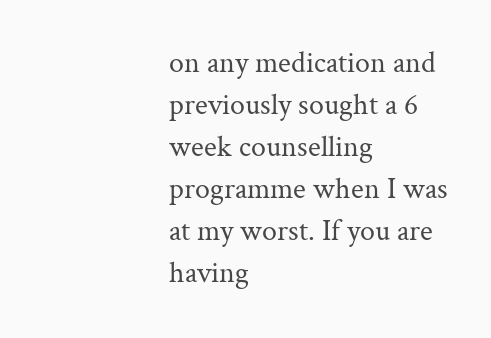on any medication and previously sought a 6 week counselling programme when I was at my worst. If you are having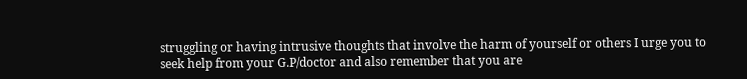struggling or having intrusive thoughts that involve the harm of yourself or others I urge you to seek help from your G.P/doctor and also remember that you are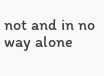not and in no way alone